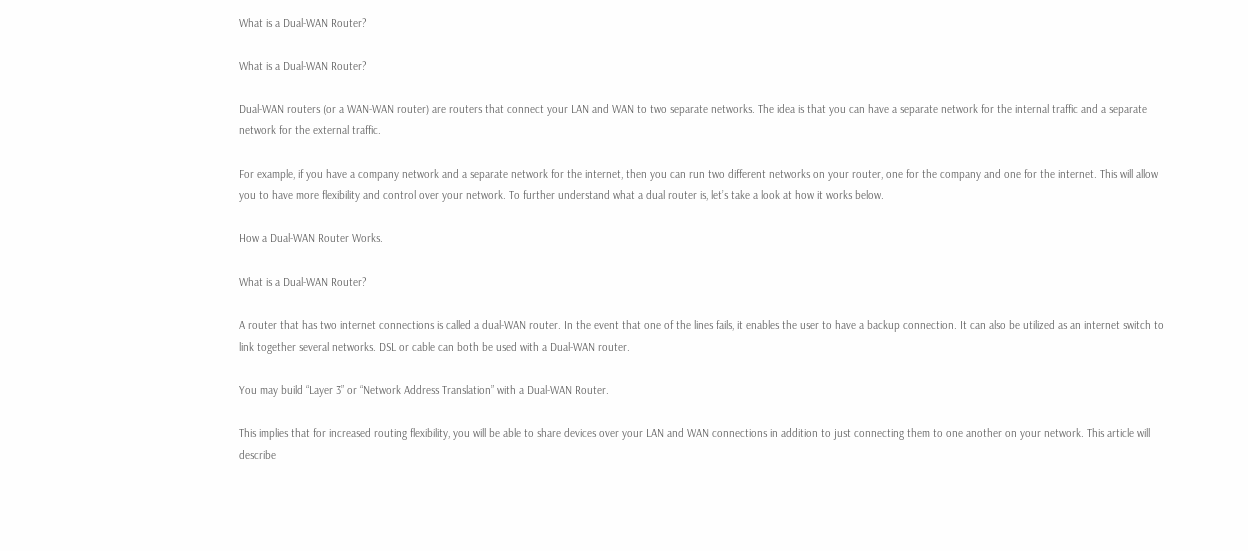What is a Dual-WAN Router?

What is a Dual-WAN Router?

Dual-WAN routers (or a WAN-WAN router) are routers that connect your LAN and WAN to two separate networks. The idea is that you can have a separate network for the internal traffic and a separate network for the external traffic.

For example, if you have a company network and a separate network for the internet, then you can run two different networks on your router, one for the company and one for the internet. This will allow you to have more flexibility and control over your network. To further understand what a dual router is, let’s take a look at how it works below.

How a Dual-WAN Router Works.

What is a Dual-WAN Router?

A router that has two internet connections is called a dual-WAN router. In the event that one of the lines fails, it enables the user to have a backup connection. It can also be utilized as an internet switch to link together several networks. DSL or cable can both be used with a Dual-WAN router.

You may build “Layer 3” or “Network Address Translation” with a Dual-WAN Router.

This implies that for increased routing flexibility, you will be able to share devices over your LAN and WAN connections in addition to just connecting them to one another on your network. This article will describe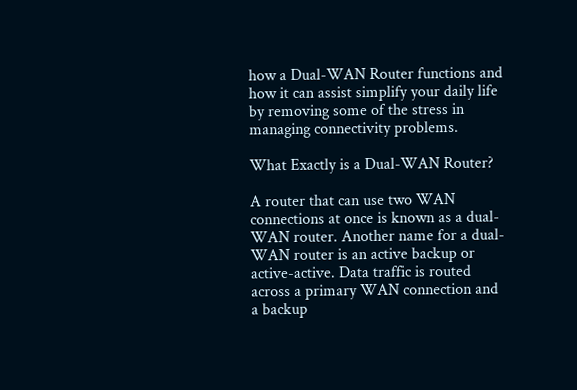how a Dual-WAN Router functions and how it can assist simplify your daily life by removing some of the stress in managing connectivity problems.

What Exactly is a Dual-WAN Router?

A router that can use two WAN connections at once is known as a dual-WAN router. Another name for a dual-WAN router is an active backup or active-active. Data traffic is routed across a primary WAN connection and a backup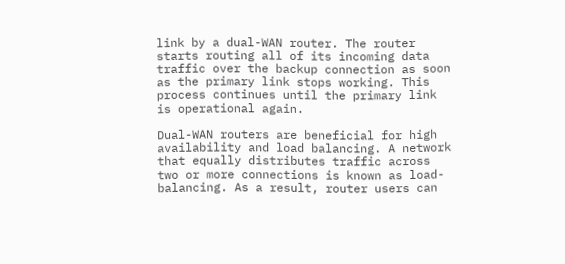link by a dual-WAN router. The router starts routing all of its incoming data traffic over the backup connection as soon as the primary link stops working. This process continues until the primary link is operational again.

Dual-WAN routers are beneficial for high availability and load balancing. A network that equally distributes traffic across two or more connections is known as load-balancing. As a result, router users can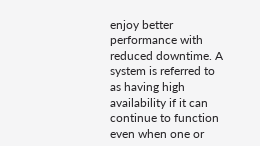enjoy better performance with reduced downtime. A system is referred to as having high availability if it can continue to function even when one or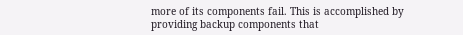more of its components fail. This is accomplished by providing backup components that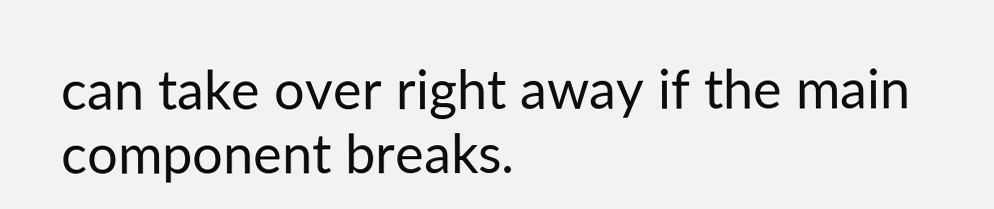can take over right away if the main component breaks.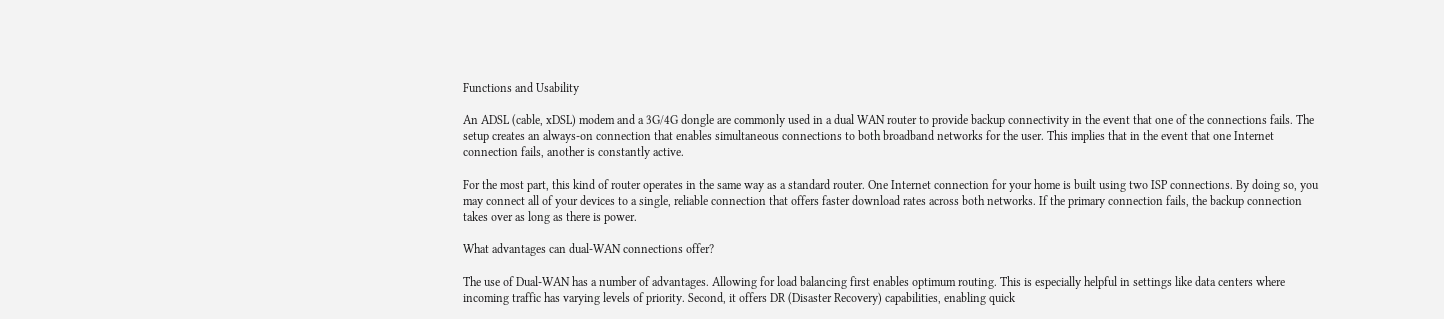Functions and Usability

An ADSL (cable, xDSL) modem and a 3G/4G dongle are commonly used in a dual WAN router to provide backup connectivity in the event that one of the connections fails. The setup creates an always-on connection that enables simultaneous connections to both broadband networks for the user. This implies that in the event that one Internet connection fails, another is constantly active.

For the most part, this kind of router operates in the same way as a standard router. One Internet connection for your home is built using two ISP connections. By doing so, you may connect all of your devices to a single, reliable connection that offers faster download rates across both networks. If the primary connection fails, the backup connection takes over as long as there is power.

What advantages can dual-WAN connections offer?

The use of Dual-WAN has a number of advantages. Allowing for load balancing first enables optimum routing. This is especially helpful in settings like data centers where incoming traffic has varying levels of priority. Second, it offers DR (Disaster Recovery) capabilities, enabling quick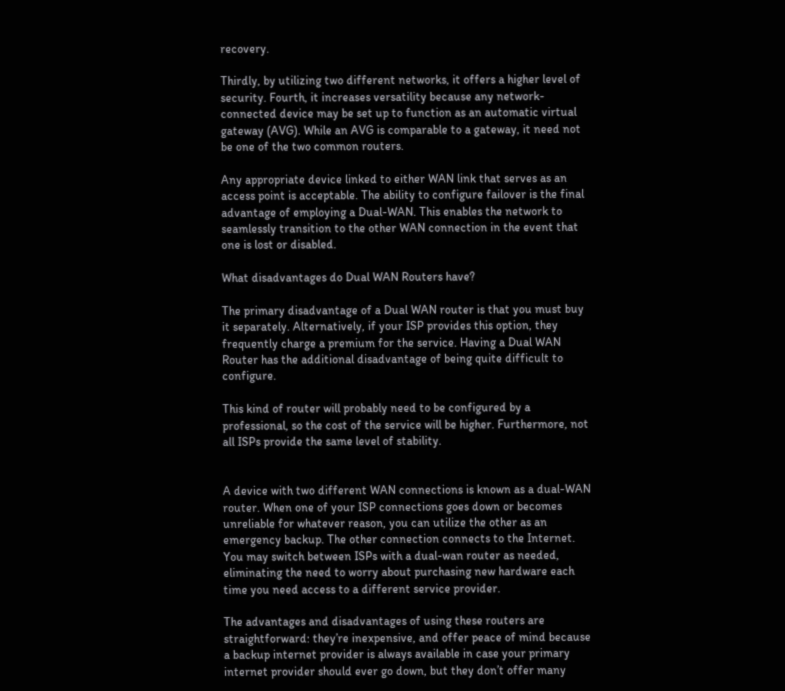recovery.

Thirdly, by utilizing two different networks, it offers a higher level of security. Fourth, it increases versatility because any network-connected device may be set up to function as an automatic virtual gateway (AVG). While an AVG is comparable to a gateway, it need not be one of the two common routers.

Any appropriate device linked to either WAN link that serves as an access point is acceptable. The ability to configure failover is the final advantage of employing a Dual-WAN. This enables the network to seamlessly transition to the other WAN connection in the event that one is lost or disabled.

What disadvantages do Dual WAN Routers have?

The primary disadvantage of a Dual WAN router is that you must buy it separately. Alternatively, if your ISP provides this option, they frequently charge a premium for the service. Having a Dual WAN Router has the additional disadvantage of being quite difficult to configure.

This kind of router will probably need to be configured by a professional, so the cost of the service will be higher. Furthermore, not all ISPs provide the same level of stability.


A device with two different WAN connections is known as a dual-WAN router. When one of your ISP connections goes down or becomes unreliable for whatever reason, you can utilize the other as an emergency backup. The other connection connects to the Internet. You may switch between ISPs with a dual-wan router as needed, eliminating the need to worry about purchasing new hardware each time you need access to a different service provider.

The advantages and disadvantages of using these routers are straightforward: they’re inexpensive, and offer peace of mind because a backup internet provider is always available in case your primary internet provider should ever go down, but they don’t offer many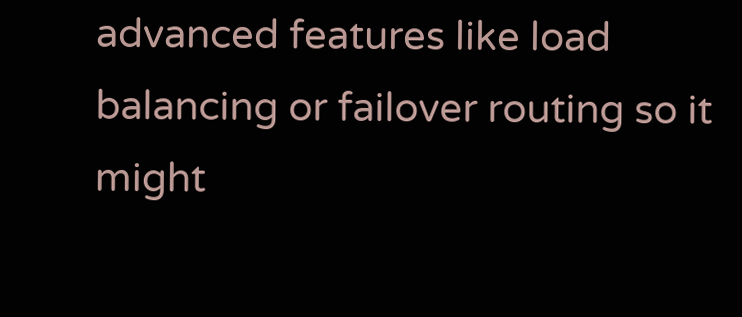advanced features like load balancing or failover routing so it might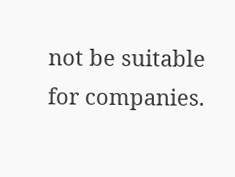not be suitable for companies.